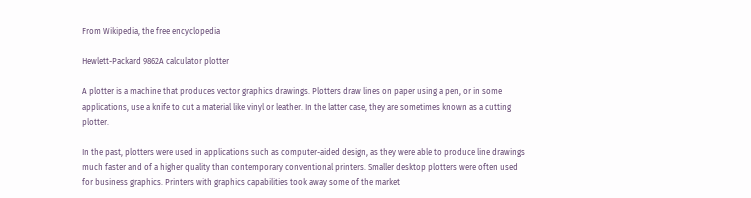From Wikipedia, the free encyclopedia

Hewlett-Packard 9862A calculator plotter

A plotter is a machine that produces vector graphics drawings. Plotters draw lines on paper using a pen, or in some applications, use a knife to cut a material like vinyl or leather. In the latter case, they are sometimes known as a cutting plotter.

In the past, plotters were used in applications such as computer-aided design, as they were able to produce line drawings much faster and of a higher quality than contemporary conventional printers. Smaller desktop plotters were often used for business graphics. Printers with graphics capabilities took away some of the market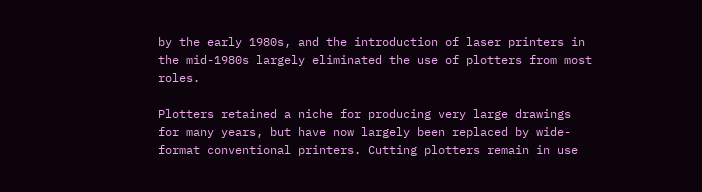by the early 1980s, and the introduction of laser printers in the mid-1980s largely eliminated the use of plotters from most roles.

Plotters retained a niche for producing very large drawings for many years, but have now largely been replaced by wide-format conventional printers. Cutting plotters remain in use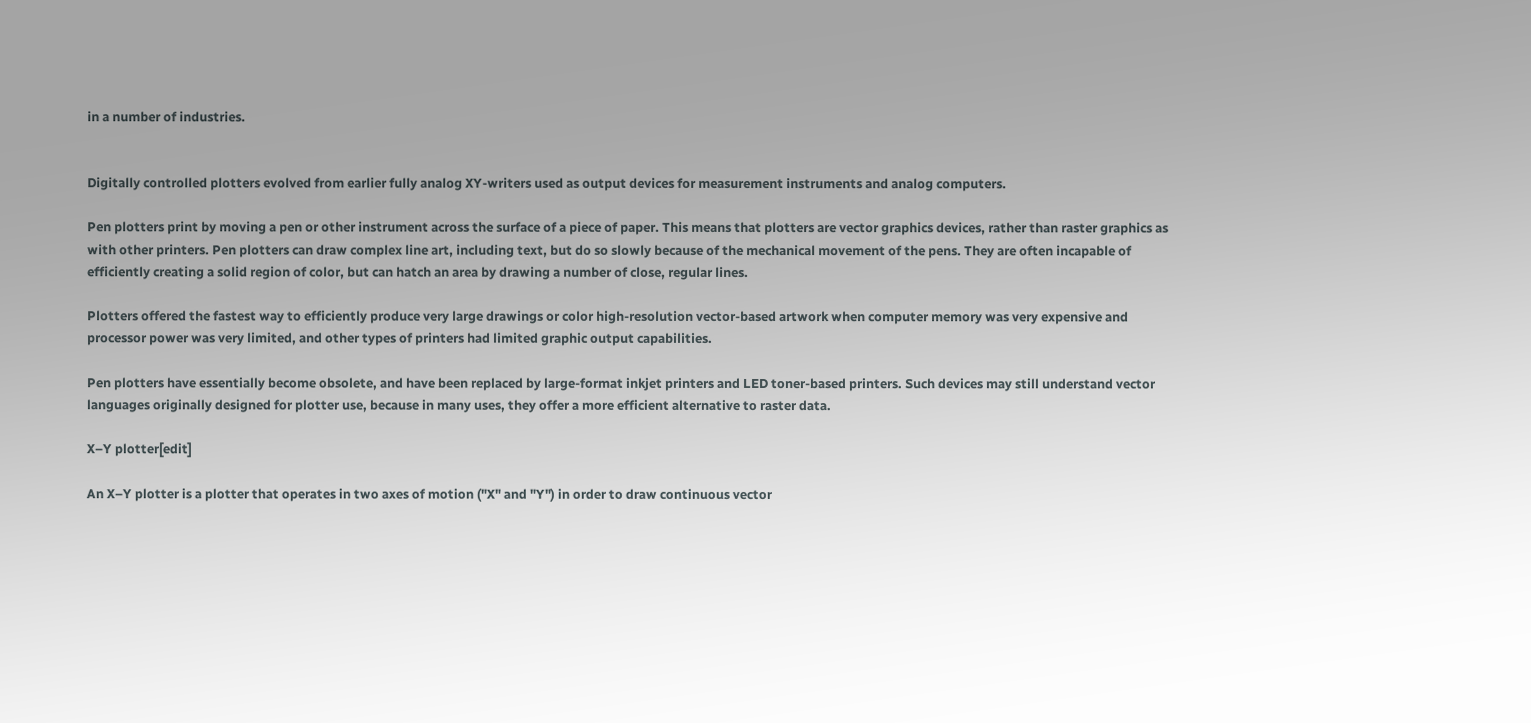in a number of industries.


Digitally controlled plotters evolved from earlier fully analog XY-writers used as output devices for measurement instruments and analog computers.

Pen plotters print by moving a pen or other instrument across the surface of a piece of paper. This means that plotters are vector graphics devices, rather than raster graphics as with other printers. Pen plotters can draw complex line art, including text, but do so slowly because of the mechanical movement of the pens. They are often incapable of efficiently creating a solid region of color, but can hatch an area by drawing a number of close, regular lines.

Plotters offered the fastest way to efficiently produce very large drawings or color high-resolution vector-based artwork when computer memory was very expensive and processor power was very limited, and other types of printers had limited graphic output capabilities.

Pen plotters have essentially become obsolete, and have been replaced by large-format inkjet printers and LED toner-based printers. Such devices may still understand vector languages originally designed for plotter use, because in many uses, they offer a more efficient alternative to raster data.

X–Y plotter[edit]

An X–Y plotter is a plotter that operates in two axes of motion ("X" and "Y") in order to draw continuous vector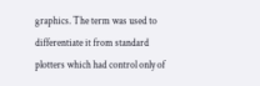graphics. The term was used to differentiate it from standard plotters which had control only of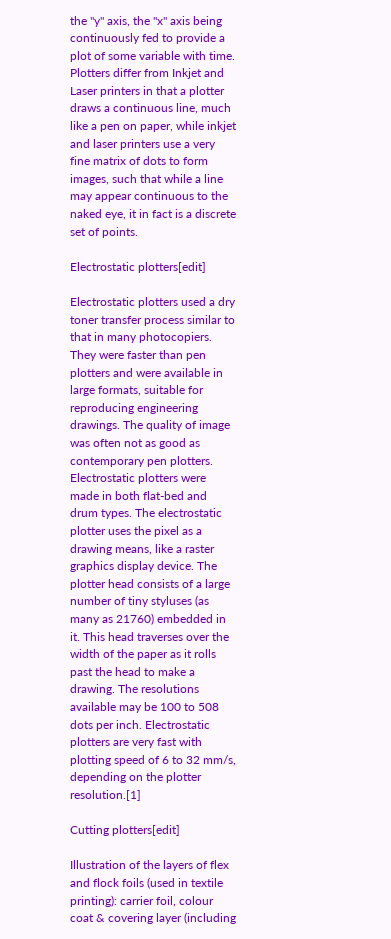the "y" axis, the "x" axis being continuously fed to provide a plot of some variable with time. Plotters differ from Inkjet and Laser printers in that a plotter draws a continuous line, much like a pen on paper, while inkjet and laser printers use a very fine matrix of dots to form images, such that while a line may appear continuous to the naked eye, it in fact is a discrete set of points.

Electrostatic plotters[edit]

Electrostatic plotters used a dry toner transfer process similar to that in many photocopiers. They were faster than pen plotters and were available in large formats, suitable for reproducing engineering drawings. The quality of image was often not as good as contemporary pen plotters. Electrostatic plotters were made in both flat-bed and drum types. The electrostatic plotter uses the pixel as a drawing means, like a raster graphics display device. The plotter head consists of a large number of tiny styluses (as many as 21760) embedded in it. This head traverses over the width of the paper as it rolls past the head to make a drawing. The resolutions available may be 100 to 508 dots per inch. Electrostatic plotters are very fast with plotting speed of 6 to 32 mm/s, depending on the plotter resolution.[1]

Cutting plotters[edit]

Illustration of the layers of flex and flock foils (used in textile printing): carrier foil, colour coat & covering layer (including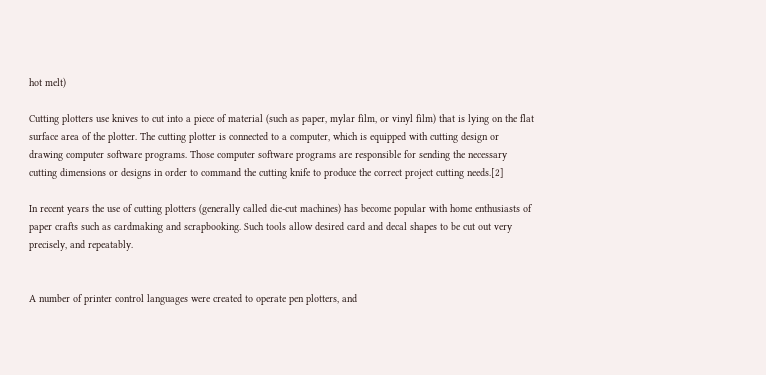hot melt)

Cutting plotters use knives to cut into a piece of material (such as paper, mylar film, or vinyl film) that is lying on the flat surface area of the plotter. The cutting plotter is connected to a computer, which is equipped with cutting design or drawing computer software programs. Those computer software programs are responsible for sending the necessary cutting dimensions or designs in order to command the cutting knife to produce the correct project cutting needs.[2]

In recent years the use of cutting plotters (generally called die-cut machines) has become popular with home enthusiasts of paper crafts such as cardmaking and scrapbooking. Such tools allow desired card and decal shapes to be cut out very precisely, and repeatably.


A number of printer control languages were created to operate pen plotters, and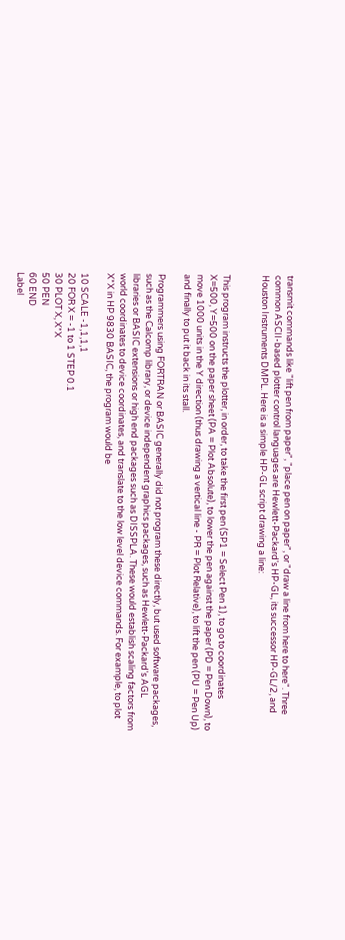transmit commands like "lift pen from paper", "place pen on paper", or "draw a line from here to here". Three common ASCII-based plotter control languages are Hewlett-Packard's HP-GL, its successor HP-GL/2, and Houston Instruments DMPL. Here is a simple HP-GL script drawing a line:


This program instructs the plotter, in order, to take the first pen (SP1 = Select Pen 1), to go to coordinates X=500, Y=500 on the paper sheet (PA = Plot Absolute), to lower the pen against the paper (PD = Pen Down), to move 1000 units in the Y direction (thus drawing a vertical line - PR = Plot Relative), to lift the pen (PU = Pen Up) and finally to put it back in its stall.

Programmers using FORTRAN or BASIC generally did not program these directly, but used software packages, such as the Calcomp library, or device independent graphics packages, such as Hewlett-Packard's AGL libraries or BASIC extensions or high end packages such as DISSPLA. These would establish scaling factors from world coordinates to device coordinates, and translate to the low level device commands. For example, to plot X*X in HP 9830 BASIC, the program would be

10 SCALE -1,1,1,1
20 FOR X = -1 to 1 STEP 0.1
30 PLOT X, X*X
50 PEN
60 END
Label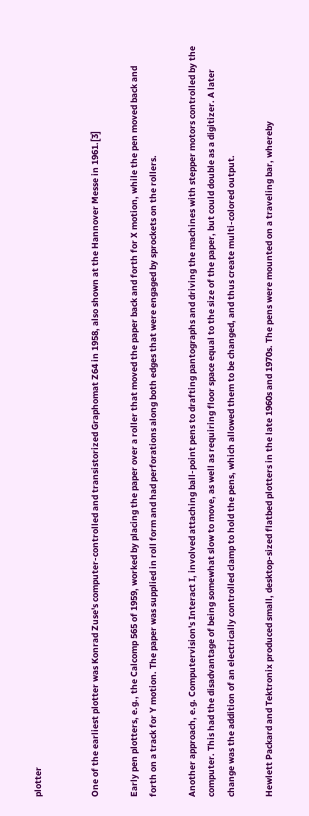plotter


One of the earliest plotter was Konrad Zuse's computer-controlled and transistorized Graphomat Z64 in 1958, also shown at the Hannover Messe in 1961.[3]

Early pen plotters, e.g., the Calcomp 565 of 1959, worked by placing the paper over a roller that moved the paper back and forth for X motion, while the pen moved back and forth on a track for Y motion. The paper was supplied in roll form and had perforations along both edges that were engaged by sprockets on the rollers.

Another approach, e.g. Computervision's Interact I, involved attaching ball-point pens to drafting pantographs and driving the machines with stepper motors controlled by the computer. This had the disadvantage of being somewhat slow to move, as well as requiring floor space equal to the size of the paper, but could double as a digitizer. A later change was the addition of an electrically controlled clamp to hold the pens, which allowed them to be changed, and thus create multi-colored output.

Hewlett Packard and Tektronix produced small, desktop-sized flatbed plotters in the late 1960s and 1970s. The pens were mounted on a traveling bar, whereby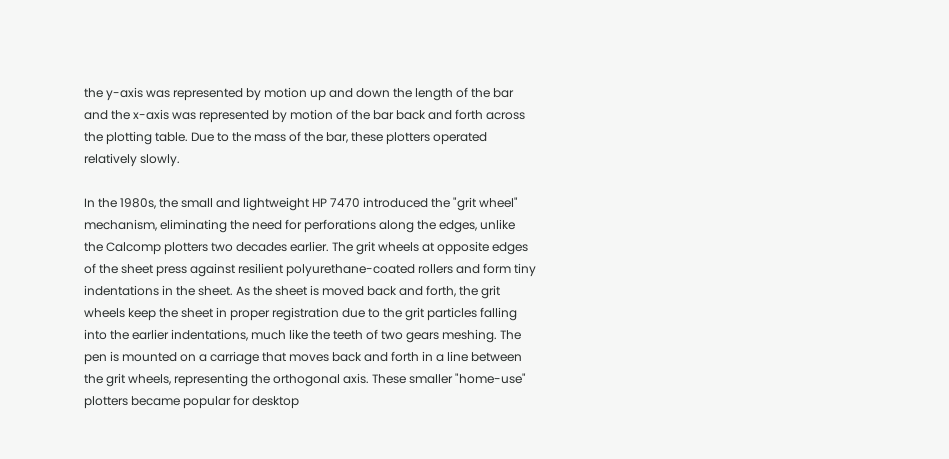the y-axis was represented by motion up and down the length of the bar and the x-axis was represented by motion of the bar back and forth across the plotting table. Due to the mass of the bar, these plotters operated relatively slowly.

In the 1980s, the small and lightweight HP 7470 introduced the "grit wheel" mechanism, eliminating the need for perforations along the edges, unlike the Calcomp plotters two decades earlier. The grit wheels at opposite edges of the sheet press against resilient polyurethane-coated rollers and form tiny indentations in the sheet. As the sheet is moved back and forth, the grit wheels keep the sheet in proper registration due to the grit particles falling into the earlier indentations, much like the teeth of two gears meshing. The pen is mounted on a carriage that moves back and forth in a line between the grit wheels, representing the orthogonal axis. These smaller "home-use" plotters became popular for desktop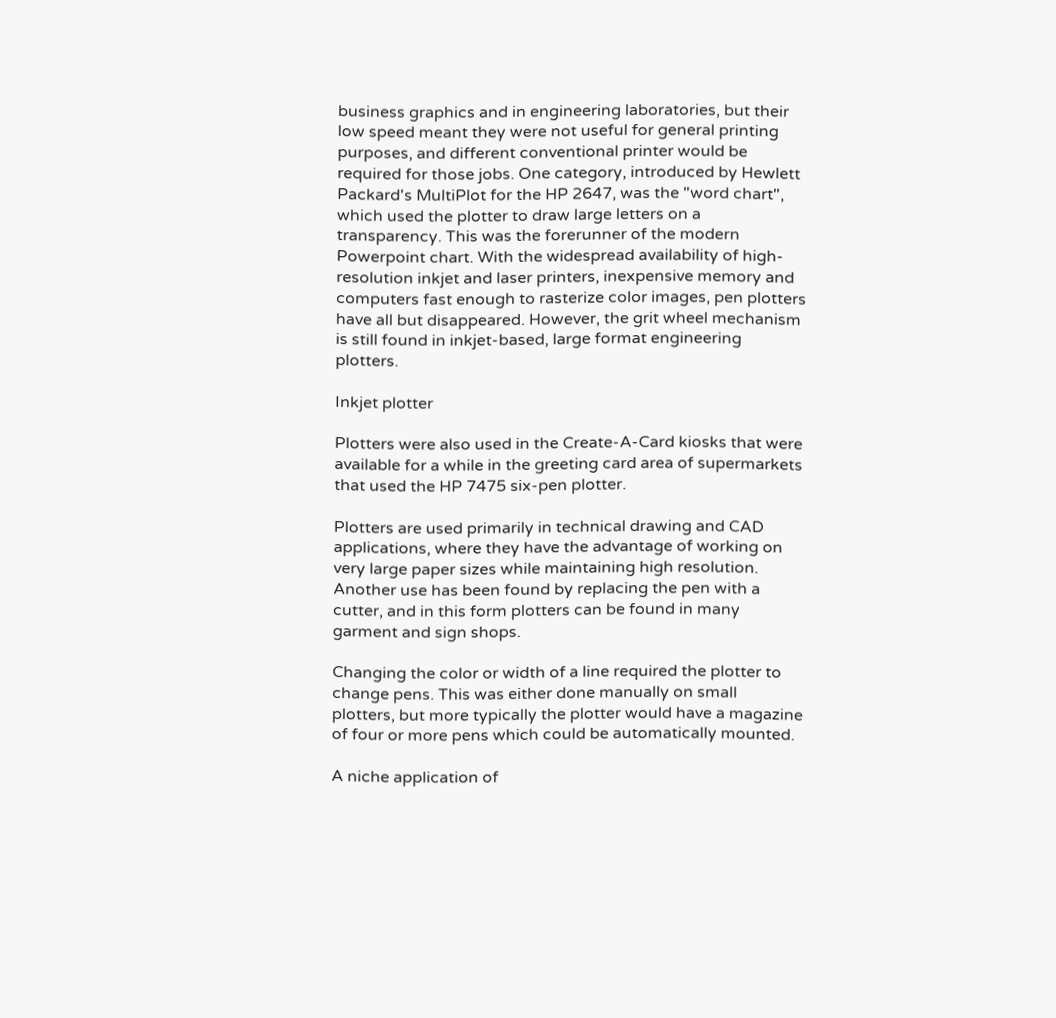business graphics and in engineering laboratories, but their low speed meant they were not useful for general printing purposes, and different conventional printer would be required for those jobs. One category, introduced by Hewlett Packard's MultiPlot for the HP 2647, was the "word chart", which used the plotter to draw large letters on a transparency. This was the forerunner of the modern Powerpoint chart. With the widespread availability of high-resolution inkjet and laser printers, inexpensive memory and computers fast enough to rasterize color images, pen plotters have all but disappeared. However, the grit wheel mechanism is still found in inkjet-based, large format engineering plotters.

Inkjet plotter

Plotters were also used in the Create-A-Card kiosks that were available for a while in the greeting card area of supermarkets that used the HP 7475 six-pen plotter.

Plotters are used primarily in technical drawing and CAD applications, where they have the advantage of working on very large paper sizes while maintaining high resolution. Another use has been found by replacing the pen with a cutter, and in this form plotters can be found in many garment and sign shops.

Changing the color or width of a line required the plotter to change pens. This was either done manually on small plotters, but more typically the plotter would have a magazine of four or more pens which could be automatically mounted.

A niche application of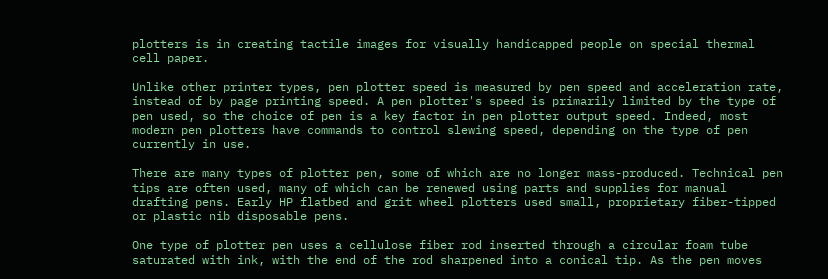plotters is in creating tactile images for visually handicapped people on special thermal cell paper.

Unlike other printer types, pen plotter speed is measured by pen speed and acceleration rate, instead of by page printing speed. A pen plotter's speed is primarily limited by the type of pen used, so the choice of pen is a key factor in pen plotter output speed. Indeed, most modern pen plotters have commands to control slewing speed, depending on the type of pen currently in use.

There are many types of plotter pen, some of which are no longer mass-produced. Technical pen tips are often used, many of which can be renewed using parts and supplies for manual drafting pens. Early HP flatbed and grit wheel plotters used small, proprietary fiber-tipped or plastic nib disposable pens.

One type of plotter pen uses a cellulose fiber rod inserted through a circular foam tube saturated with ink, with the end of the rod sharpened into a conical tip. As the pen moves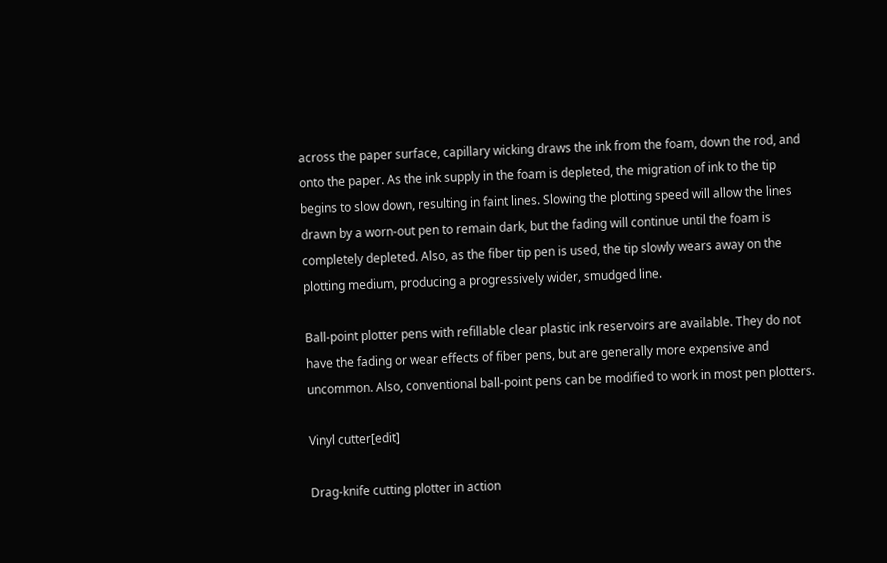across the paper surface, capillary wicking draws the ink from the foam, down the rod, and onto the paper. As the ink supply in the foam is depleted, the migration of ink to the tip begins to slow down, resulting in faint lines. Slowing the plotting speed will allow the lines drawn by a worn-out pen to remain dark, but the fading will continue until the foam is completely depleted. Also, as the fiber tip pen is used, the tip slowly wears away on the plotting medium, producing a progressively wider, smudged line.

Ball-point plotter pens with refillable clear plastic ink reservoirs are available. They do not have the fading or wear effects of fiber pens, but are generally more expensive and uncommon. Also, conventional ball-point pens can be modified to work in most pen plotters.

Vinyl cutter[edit]

Drag-knife cutting plotter in action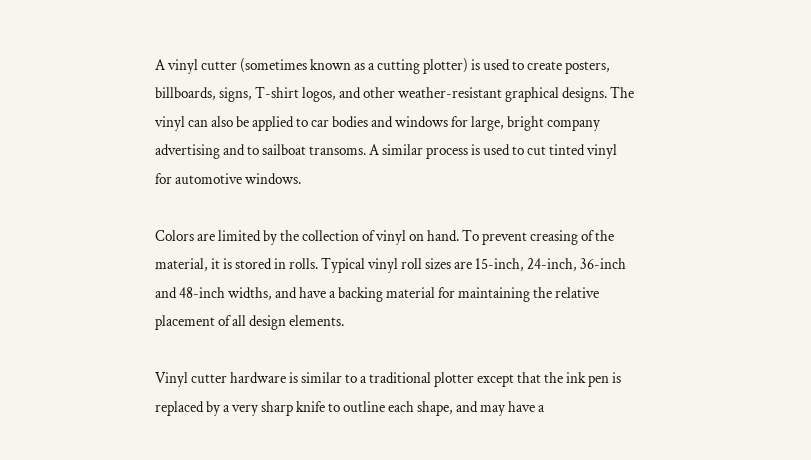A vinyl cutter (sometimes known as a cutting plotter) is used to create posters, billboards, signs, T-shirt logos, and other weather-resistant graphical designs. The vinyl can also be applied to car bodies and windows for large, bright company advertising and to sailboat transoms. A similar process is used to cut tinted vinyl for automotive windows.

Colors are limited by the collection of vinyl on hand. To prevent creasing of the material, it is stored in rolls. Typical vinyl roll sizes are 15-inch, 24-inch, 36-inch and 48-inch widths, and have a backing material for maintaining the relative placement of all design elements.

Vinyl cutter hardware is similar to a traditional plotter except that the ink pen is replaced by a very sharp knife to outline each shape, and may have a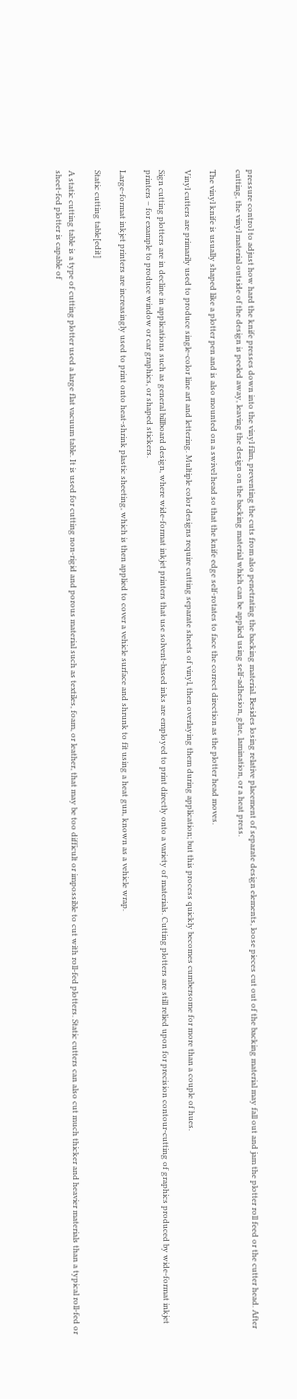pressure control to adjust how hard the knife presses down into the vinyl film, preventing the cuts from also penetrating the backing material. Besides losing relative placement of separate design elements, loose pieces cut out of the backing material may fall out and jam the plotter roll feed or the cutter head. After cutting, the vinyl material outside of the design is peeled away, leaving the design on the backing material which can be applied using self-adhesion, glue, lamination, or a heat press.

The vinyl knife is usually shaped like a plotter pen and is also mounted on a swivel head so that the knife edge self-rotates to face the correct direction as the plotter head moves.

Vinyl cutters are primarily used to produce single-color line art and lettering. Multiple color designs require cutting separate sheets of vinyl, then overlaying them during application; but this process quickly becomes cumbersome for more than a couple of hues.

Sign cutting plotters are in decline in applications such as general billboard design, where wide-format inkjet printers that use solvent-based inks are employed to print directly onto a variety of materials. Cutting plotters are still relied upon for precision contour-cutting of graphics produced by wide-format inkjet printers – for example to produce window or car graphics, or shaped stickers.

Large-format inkjet printers are increasingly used to print onto heat-shrink plastic sheeting, which is then applied to cover a vehicle surface and shrunk to fit using a heat gun, known as a vehicle wrap.

Static cutting table[edit]

A static cutting table is a type of cutting plotter used a large flat vacuum table. It is used for cutting non-rigid and porous material such as textiles, foam, or leather, that may be too difficult or impossible to cut with roll-fed plotters. Static cutters can also cut much thicker and heavier materials than a typical roll-fed or sheet-fed plotter is capable of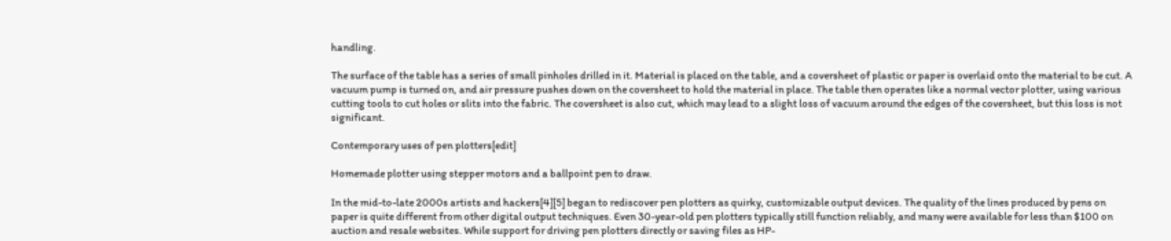handling.

The surface of the table has a series of small pinholes drilled in it. Material is placed on the table, and a coversheet of plastic or paper is overlaid onto the material to be cut. A vacuum pump is turned on, and air pressure pushes down on the coversheet to hold the material in place. The table then operates like a normal vector plotter, using various cutting tools to cut holes or slits into the fabric. The coversheet is also cut, which may lead to a slight loss of vacuum around the edges of the coversheet, but this loss is not significant.

Contemporary uses of pen plotters[edit]

Homemade plotter using stepper motors and a ballpoint pen to draw.

In the mid-to-late 2000s artists and hackers[4][5] began to rediscover pen plotters as quirky, customizable output devices. The quality of the lines produced by pens on paper is quite different from other digital output techniques. Even 30-year-old pen plotters typically still function reliably, and many were available for less than $100 on auction and resale websites. While support for driving pen plotters directly or saving files as HP-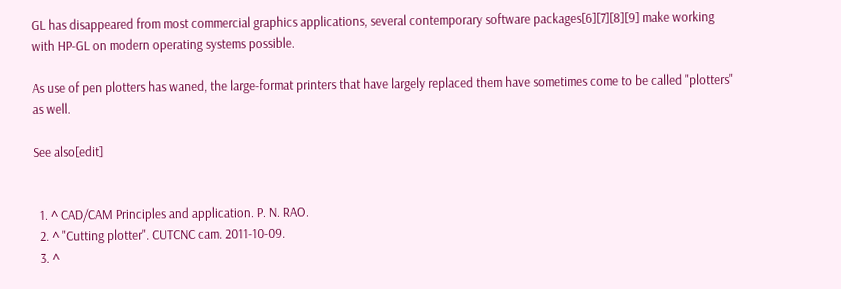GL has disappeared from most commercial graphics applications, several contemporary software packages[6][7][8][9] make working with HP-GL on modern operating systems possible.

As use of pen plotters has waned, the large-format printers that have largely replaced them have sometimes come to be called "plotters" as well.

See also[edit]


  1. ^ CAD/CAM Principles and application. P. N. RAO.
  2. ^ "Cutting plotter". CUTCNC cam. 2011-10-09.
  3. ^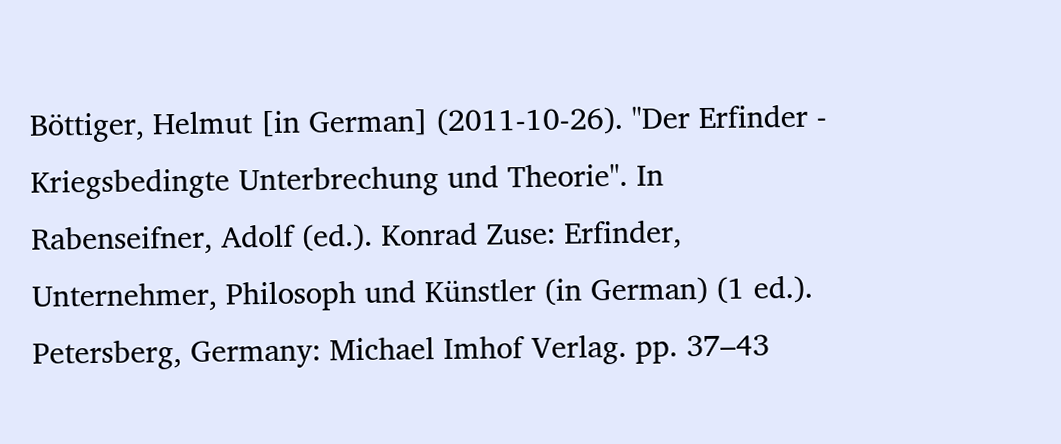Böttiger, Helmut [in German] (2011-10-26). "Der Erfinder - Kriegsbedingte Unterbrechung und Theorie". In Rabenseifner, Adolf (ed.). Konrad Zuse: Erfinder, Unternehmer, Philosoph und Künstler (in German) (1 ed.). Petersberg, Germany: Michael Imhof Verlag. pp. 37–43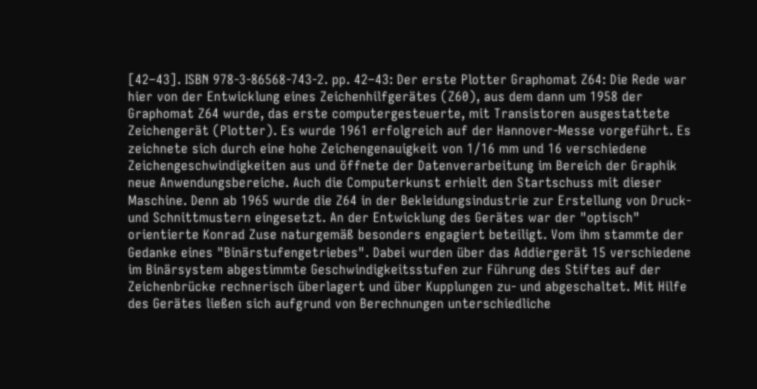[42–43]. ISBN 978-3-86568-743-2. pp. 42–43: Der erste Plotter Graphomat Z64: Die Rede war hier von der Entwicklung eines Zeichenhilfgerätes (Z60), aus dem dann um 1958 der Graphomat Z64 wurde, das erste computergesteuerte, mit Transistoren ausgestattete Zeichengerät (Plotter). Es wurde 1961 erfolgreich auf der Hannover-Messe vorgeführt. Es zeichnete sich durch eine hohe Zeichengenauigkeit von 1/16 mm und 16 verschiedene Zeichengeschwindigkeiten aus und öffnete der Datenverarbeitung im Bereich der Graphik neue Anwendungsbereiche. Auch die Computerkunst erhielt den Startschuss mit dieser Maschine. Denn ab 1965 wurde die Z64 in der Bekleidungsindustrie zur Erstellung von Druck- und Schnittmustern eingesetzt. An der Entwicklung des Gerätes war der "optisch" orientierte Konrad Zuse naturgemäß besonders engagiert beteiligt. Vom ihm stammte der Gedanke eines "Binärstufengetriebes". Dabei wurden über das Addiergerät 15 verschiedene im Binärsystem abgestimmte Geschwindigkeitsstufen zur Führung des Stiftes auf der Zeichenbrücke rechnerisch überlagert und über Kupplungen zu- und abgeschaltet. Mit Hilfe des Gerätes ließen sich aufgrund von Berechnungen unterschiedliche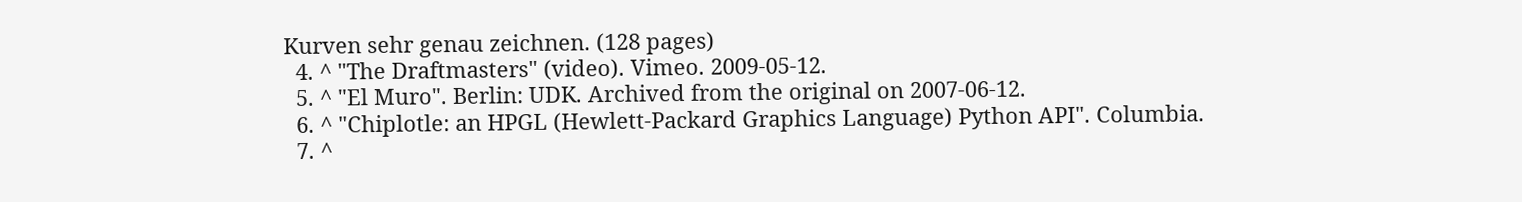Kurven sehr genau zeichnen. (128 pages)
  4. ^ "The Draftmasters" (video). Vimeo. 2009-05-12.
  5. ^ "El Muro". Berlin: UDK. Archived from the original on 2007-06-12.
  6. ^ "Chiplotle: an HPGL (Hewlett-Packard Graphics Language) Python API". Columbia.
  7. ^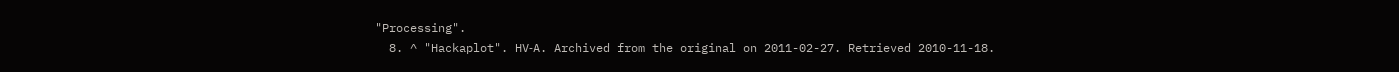"Processing".
  8. ^ "Hackaplot". HV‐A. Archived from the original on 2011-02-27. Retrieved 2010-11-18.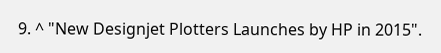9. ^ "New Designjet Plotters Launches by HP in 2015".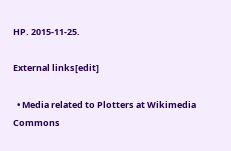HP. 2015-11-25.

External links[edit]

  • Media related to Plotters at Wikimedia Commons